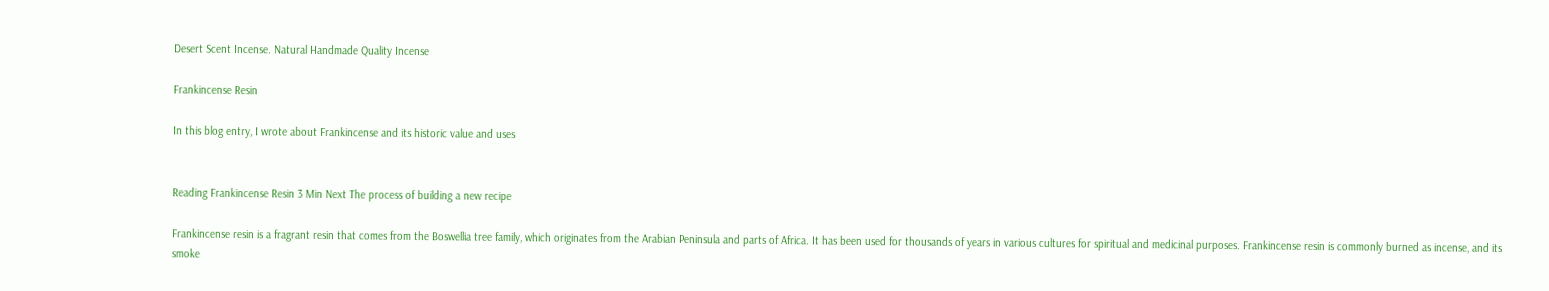Desert Scent Incense. Natural Handmade Quality Incense

Frankincense Resin

In this blog entry, I wrote about Frankincense and its historic value and uses


Reading Frankincense Resin 3 Min Next The process of building a new recipe

Frankincense resin is a fragrant resin that comes from the Boswellia tree family, which originates from the Arabian Peninsula and parts of Africa. It has been used for thousands of years in various cultures for spiritual and medicinal purposes. Frankincense resin is commonly burned as incense, and its smoke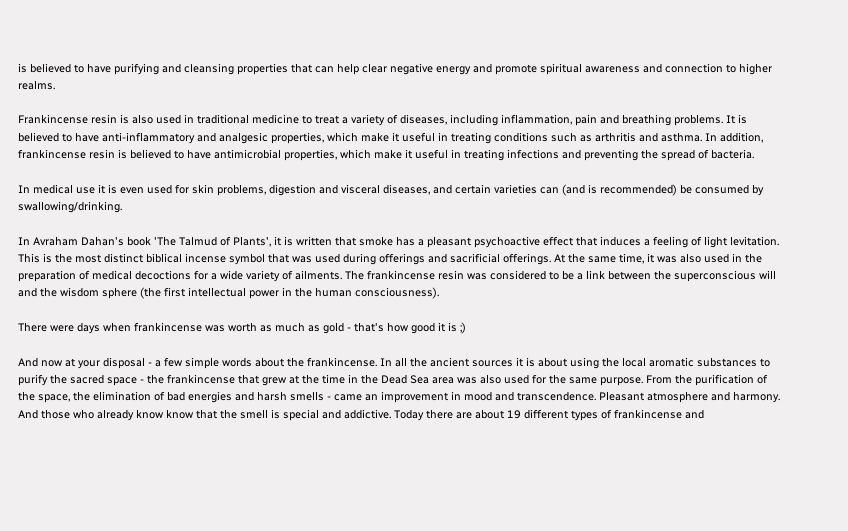is believed to have purifying and cleansing properties that can help clear negative energy and promote spiritual awareness and connection to higher realms.

Frankincense resin is also used in traditional medicine to treat a variety of diseases, including inflammation, pain and breathing problems. It is believed to have anti-inflammatory and analgesic properties, which make it useful in treating conditions such as arthritis and asthma. In addition, frankincense resin is believed to have antimicrobial properties, which make it useful in treating infections and preventing the spread of bacteria.

In medical use it is even used for skin problems, digestion and visceral diseases, and certain varieties can (and is recommended) be consumed by swallowing/drinking.

In Avraham Dahan's book 'The Talmud of Plants', it is written that smoke has a pleasant psychoactive effect that induces a feeling of light levitation. This is the most distinct biblical incense symbol that was used during offerings and sacrificial offerings. At the same time, it was also used in the preparation of medical decoctions for a wide variety of ailments. The frankincense resin was considered to be a link between the superconscious will and the wisdom sphere (the first intellectual power in the human consciousness).

There were days when frankincense was worth as much as gold - that's how good it is ;)

And now at your disposal - a few simple words about the frankincense. In all the ancient sources it is about using the local aromatic substances to purify the sacred space - the frankincense that grew at the time in the Dead Sea area was also used for the same purpose. From the purification of the space, the elimination of bad energies and harsh smells - came an improvement in mood and transcendence. Pleasant atmosphere and harmony. And those who already know know that the smell is special and addictive. Today there are about 19 different types of frankincense and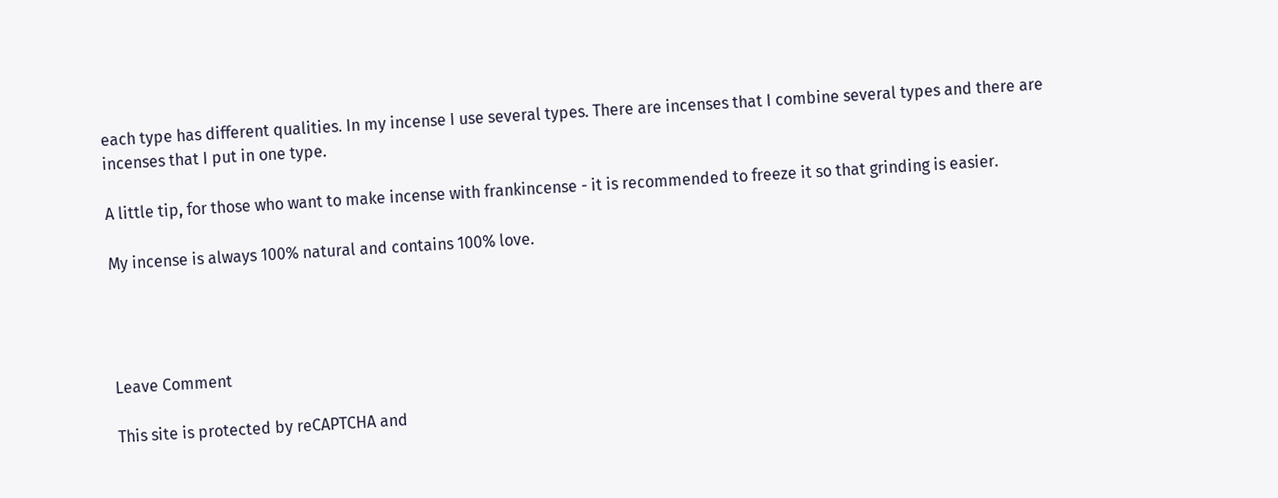each type has different qualities. In my incense I use several types. There are incenses that I combine several types and there are incenses that I put in one type.

A little tip, for those who want to make incense with frankincense - it is recommended to freeze it so that grinding is easier.

My incense is always 100% natural and contains 100% love.




Leave Comment

This site is protected by reCAPTCHA and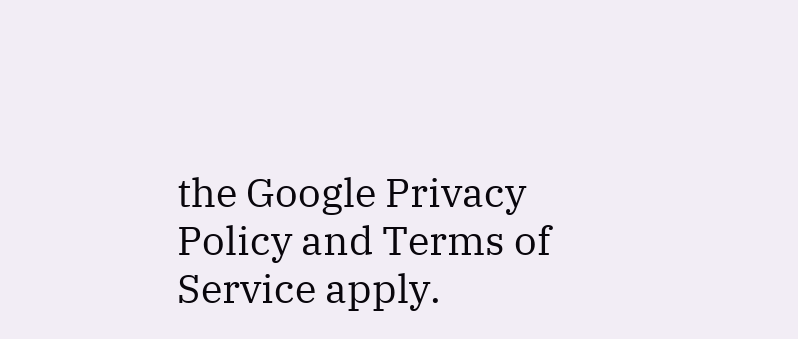the Google Privacy Policy and Terms of Service apply.